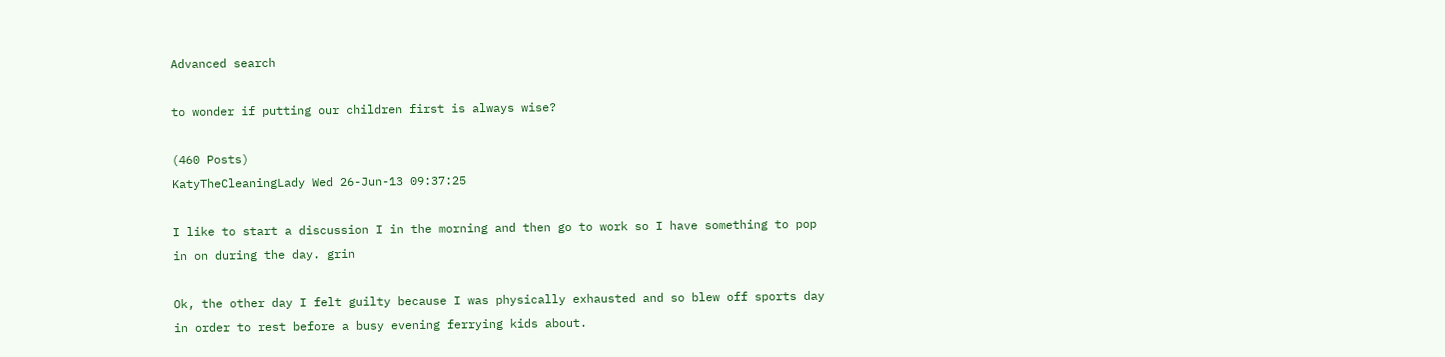Advanced search

to wonder if putting our children first is always wise?

(460 Posts)
KatyTheCleaningLady Wed 26-Jun-13 09:37:25

I like to start a discussion I in the morning and then go to work so I have something to pop in on during the day. grin

Ok, the other day I felt guilty because I was physically exhausted and so blew off sports day in order to rest before a busy evening ferrying kids about.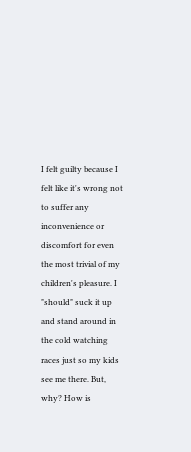I felt guilty because I felt like it's wrong not to suffer any inconvenience or discomfort for even the most trivial of my children's pleasure. I "should" suck it up and stand around in the cold watching races just so my kids see me there. But, why? How is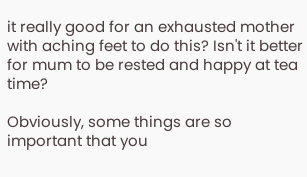it really good for an exhausted mother with aching feet to do this? Isn't it better for mum to be rested and happy at tea time?

Obviously, some things are so important that you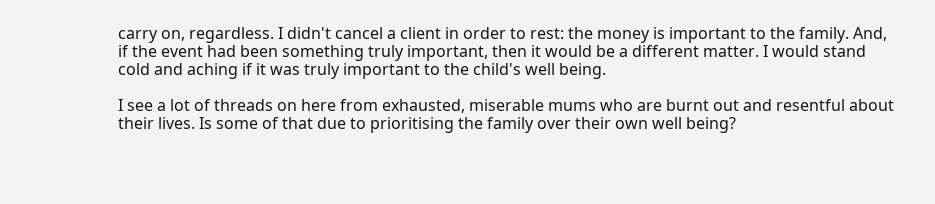carry on, regardless. I didn't cancel a client in order to rest: the money is important to the family. And, if the event had been something truly important, then it would be a different matter. I would stand cold and aching if it was truly important to the child's well being.

I see a lot of threads on here from exhausted, miserable mums who are burnt out and resentful about their lives. Is some of that due to prioritising the family over their own well being?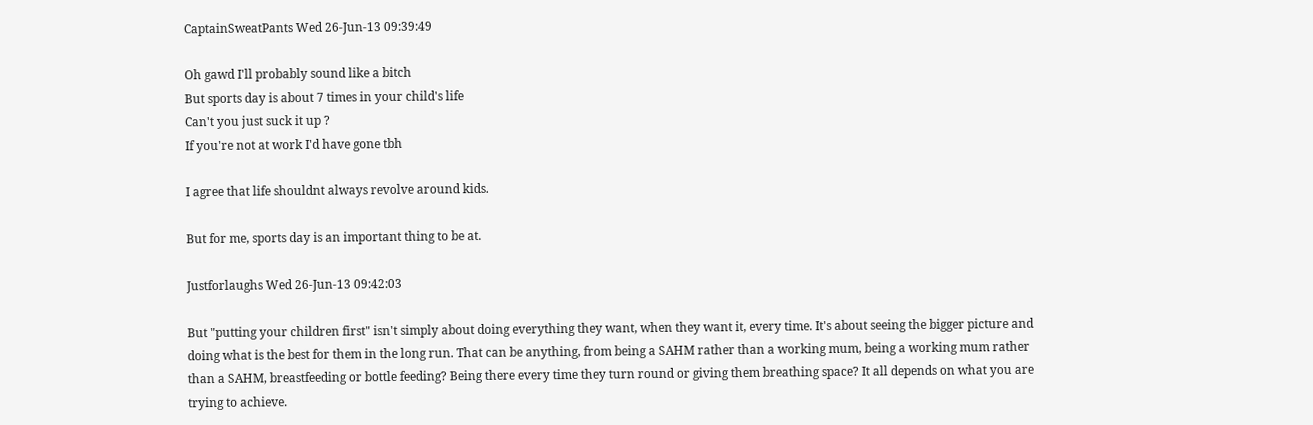CaptainSweatPants Wed 26-Jun-13 09:39:49

Oh gawd I'll probably sound like a bitch
But sports day is about 7 times in your child's life
Can't you just suck it up ?
If you're not at work I'd have gone tbh

I agree that life shouldnt always revolve around kids.

But for me, sports day is an important thing to be at.

Justforlaughs Wed 26-Jun-13 09:42:03

But "putting your children first" isn't simply about doing everything they want, when they want it, every time. It's about seeing the bigger picture and doing what is the best for them in the long run. That can be anything, from being a SAHM rather than a working mum, being a working mum rather than a SAHM, breastfeeding or bottle feeding? Being there every time they turn round or giving them breathing space? It all depends on what you are trying to achieve.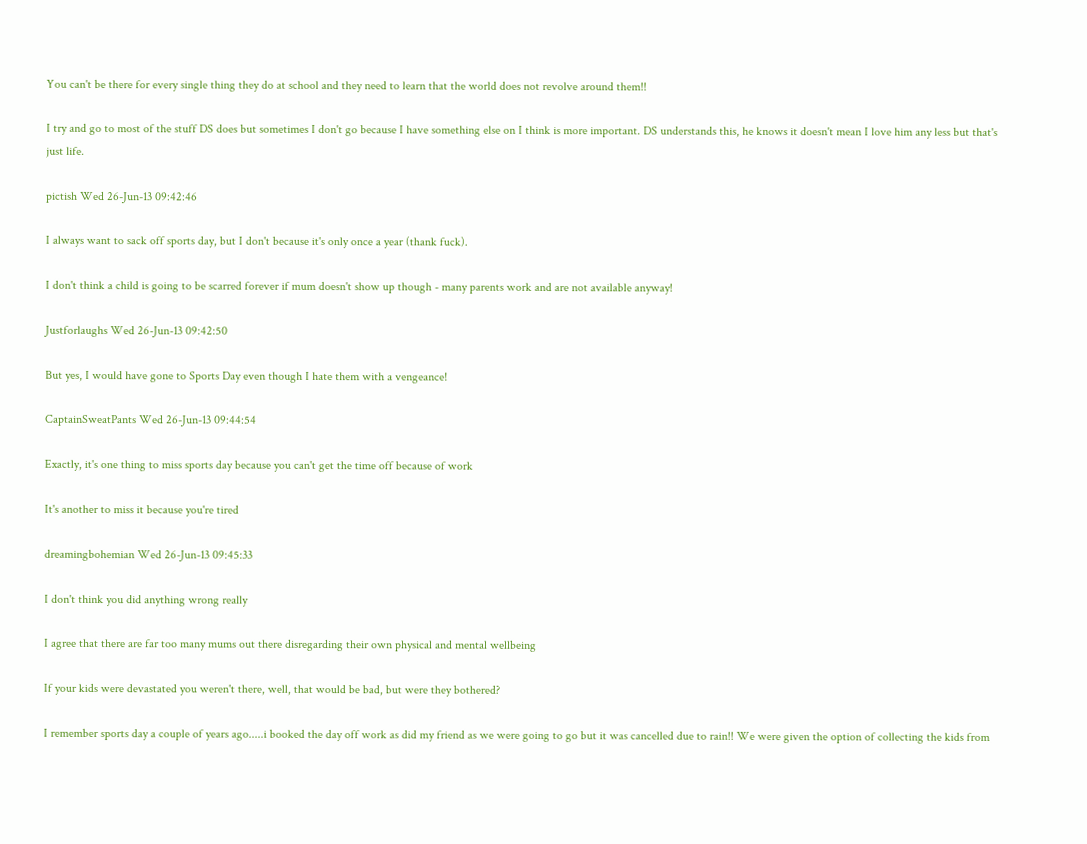You can't be there for every single thing they do at school and they need to learn that the world does not revolve around them!!

I try and go to most of the stuff DS does but sometimes I don't go because I have something else on I think is more important. DS understands this, he knows it doesn't mean I love him any less but that's just life.

pictish Wed 26-Jun-13 09:42:46

I always want to sack off sports day, but I don't because it's only once a year (thank fuck).

I don't think a child is going to be scarred forever if mum doesn't show up though - many parents work and are not available anyway!

Justforlaughs Wed 26-Jun-13 09:42:50

But yes, I would have gone to Sports Day even though I hate them with a vengeance!

CaptainSweatPants Wed 26-Jun-13 09:44:54

Exactly, it's one thing to miss sports day because you can't get the time off because of work

It's another to miss it because you're tired

dreamingbohemian Wed 26-Jun-13 09:45:33

I don't think you did anything wrong really

I agree that there are far too many mums out there disregarding their own physical and mental wellbeing

If your kids were devastated you weren't there, well, that would be bad, but were they bothered?

I remember sports day a couple of years ago.....i booked the day off work as did my friend as we were going to go but it was cancelled due to rain!! We were given the option of collecting the kids from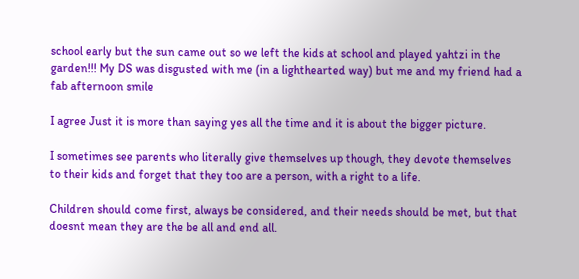school early but the sun came out so we left the kids at school and played yahtzi in the garden!!! My DS was disgusted with me (in a lighthearted way) but me and my friend had a fab afternoon smile

I agree Just it is more than saying yes all the time and it is about the bigger picture.

I sometimes see parents who literally give themselves up though, they devote themselves to their kids and forget that they too are a person, with a right to a life.

Children should come first, always be considered, and their needs should be met, but that doesnt mean they are the be all and end all.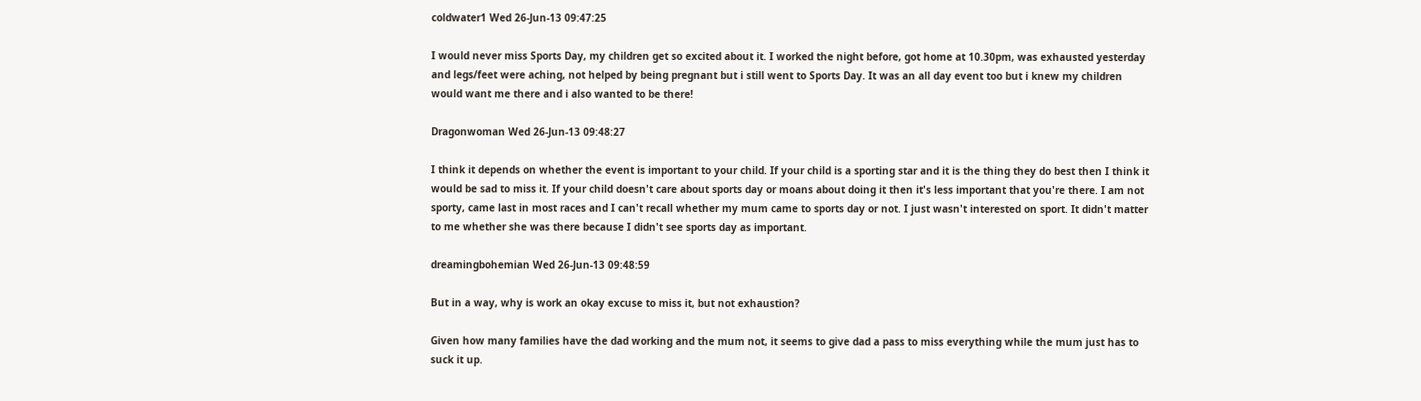coldwater1 Wed 26-Jun-13 09:47:25

I would never miss Sports Day, my children get so excited about it. I worked the night before, got home at 10.30pm, was exhausted yesterday and legs/feet were aching, not helped by being pregnant but i still went to Sports Day. It was an all day event too but i knew my children would want me there and i also wanted to be there!

Dragonwoman Wed 26-Jun-13 09:48:27

I think it depends on whether the event is important to your child. If your child is a sporting star and it is the thing they do best then I think it would be sad to miss it. If your child doesn't care about sports day or moans about doing it then it's less important that you're there. I am not sporty, came last in most races and I can't recall whether my mum came to sports day or not. I just wasn't interested on sport. It didn't matter to me whether she was there because I didn't see sports day as important.

dreamingbohemian Wed 26-Jun-13 09:48:59

But in a way, why is work an okay excuse to miss it, but not exhaustion?

Given how many families have the dad working and the mum not, it seems to give dad a pass to miss everything while the mum just has to suck it up.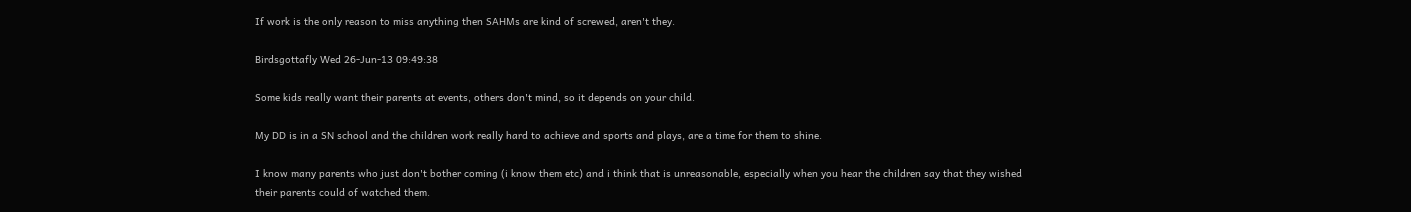If work is the only reason to miss anything then SAHMs are kind of screwed, aren't they.

Birdsgottafly Wed 26-Jun-13 09:49:38

Some kids really want their parents at events, others don't mind, so it depends on your child.

My DD is in a SN school and the children work really hard to achieve and sports and plays, are a time for them to shine.

I know many parents who just don't bother coming (i know them etc) and i think that is unreasonable, especially when you hear the children say that they wished their parents could of watched them.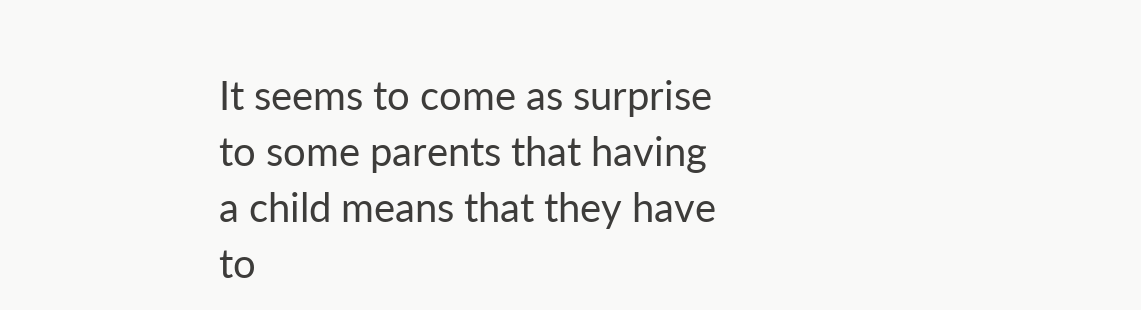It seems to come as surprise to some parents that having a child means that they have to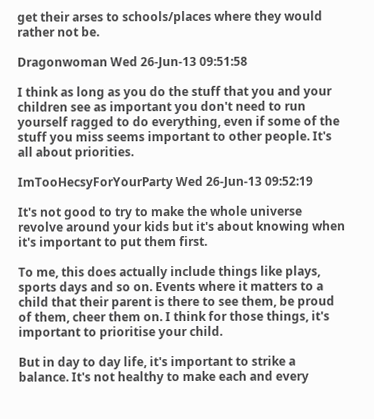get their arses to schools/places where they would rather not be.

Dragonwoman Wed 26-Jun-13 09:51:58

I think as long as you do the stuff that you and your children see as important you don't need to run yourself ragged to do everything, even if some of the stuff you miss seems important to other people. It's all about priorities.

ImTooHecsyForYourParty Wed 26-Jun-13 09:52:19

It's not good to try to make the whole universe revolve around your kids but it's about knowing when it's important to put them first.

To me, this does actually include things like plays, sports days and so on. Events where it matters to a child that their parent is there to see them, be proud of them, cheer them on. I think for those things, it's important to prioritise your child.

But in day to day life, it's important to strike a balance. It's not healthy to make each and every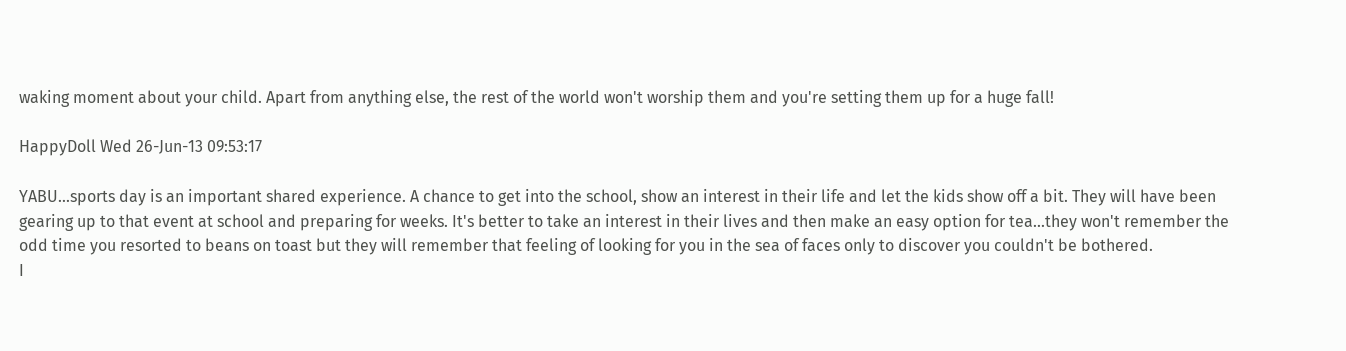waking moment about your child. Apart from anything else, the rest of the world won't worship them and you're setting them up for a huge fall!

HappyDoll Wed 26-Jun-13 09:53:17

YABU...sports day is an important shared experience. A chance to get into the school, show an interest in their life and let the kids show off a bit. They will have been gearing up to that event at school and preparing for weeks. It's better to take an interest in their lives and then make an easy option for tea...they won't remember the odd time you resorted to beans on toast but they will remember that feeling of looking for you in the sea of faces only to discover you couldn't be bothered.
I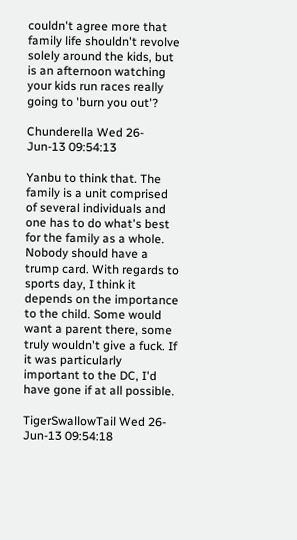couldn't agree more that family life shouldn't revolve solely around the kids, but is an afternoon watching your kids run races really going to 'burn you out'?

Chunderella Wed 26-Jun-13 09:54:13

Yanbu to think that. The family is a unit comprised of several individuals and one has to do what's best for the family as a whole. Nobody should have a trump card. With regards to sports day, I think it depends on the importance to the child. Some would want a parent there, some truly wouldn't give a fuck. If it was particularly important to the DC, I'd have gone if at all possible.

TigerSwallowTail Wed 26-Jun-13 09:54:18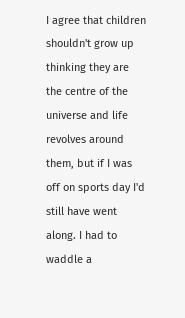I agree that children shouldn't grow up thinking they are the centre of the universe and life revolves around them, but if I was off on sports day I'd still have went along. I had to waddle a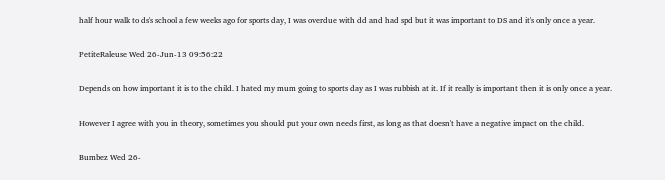half hour walk to ds's school a few weeks ago for sports day, I was overdue with dd and had spd but it was important to DS and it's only once a year.

PetiteRaleuse Wed 26-Jun-13 09:56:22

Depends on how important it is to the child. I hated my mum going to sports day as I was rubbish at it. If it really is important then it is only once a year.

However I agree with you in theory, sometimes you should put your own needs first, as long as that doesn't have a negative impact on the child.

Bumbez Wed 26-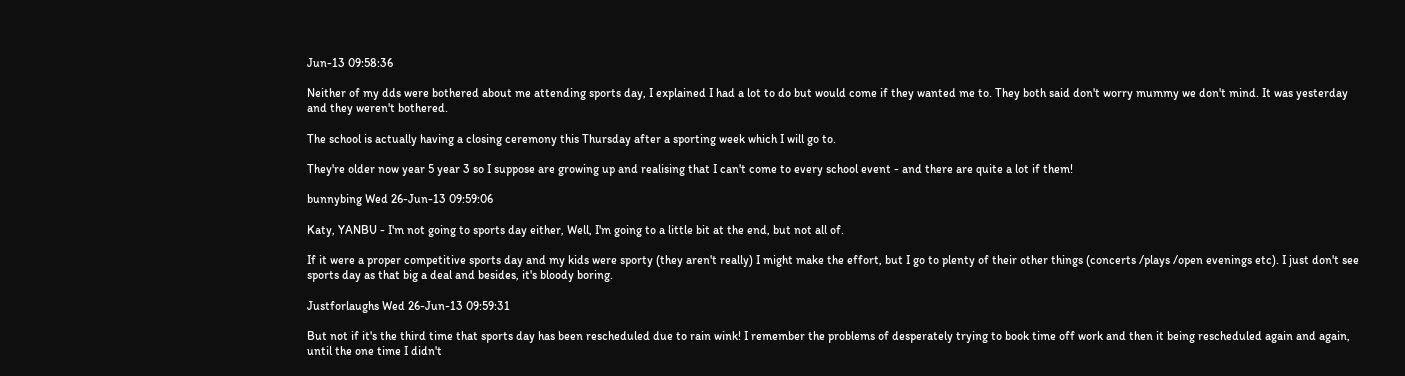Jun-13 09:58:36

Neither of my dds were bothered about me attending sports day, I explained I had a lot to do but would come if they wanted me to. They both said don't worry mummy we don't mind. It was yesterday and they weren't bothered.

The school is actually having a closing ceremony this Thursday after a sporting week which I will go to.

They're older now year 5 year 3 so I suppose are growing up and realising that I can't come to every school event - and there are quite a lot if them!

bunnybing Wed 26-Jun-13 09:59:06

Katy, YANBU - I'm not going to sports day either, Well, I'm going to a little bit at the end, but not all of.

If it were a proper competitive sports day and my kids were sporty (they aren't really) I might make the effort, but I go to plenty of their other things (concerts /plays /open evenings etc). I just don't see sports day as that big a deal and besides, it's bloody boring.

Justforlaughs Wed 26-Jun-13 09:59:31

But not if it's the third time that sports day has been rescheduled due to rain wink! I remember the problems of desperately trying to book time off work and then it being rescheduled again and again, until the one time I didn't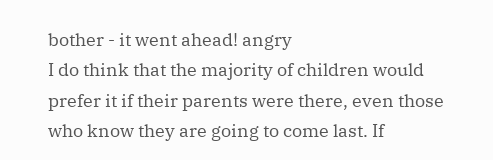bother - it went ahead! angry
I do think that the majority of children would prefer it if their parents were there, even those who know they are going to come last. If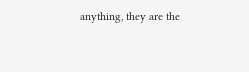anything, they are the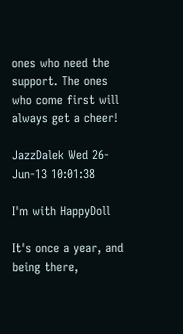ones who need the support. The ones who come first will always get a cheer!

JazzDalek Wed 26-Jun-13 10:01:38

I'm with HappyDoll

It's once a year, and being there,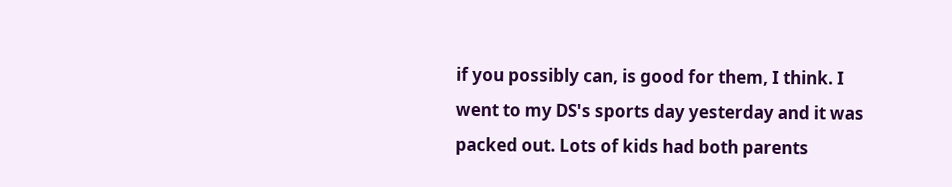if you possibly can, is good for them, I think. I went to my DS's sports day yesterday and it was packed out. Lots of kids had both parents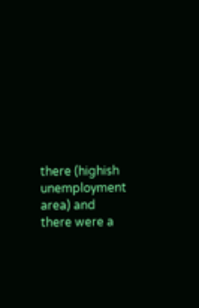there (highish unemployment area) and there were a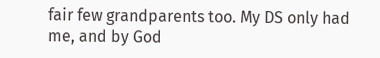fair few grandparents too. My DS only had me, and by God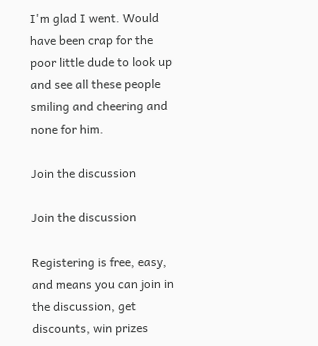I'm glad I went. Would have been crap for the poor little dude to look up and see all these people smiling and cheering and none for him.

Join the discussion

Join the discussion

Registering is free, easy, and means you can join in the discussion, get discounts, win prizes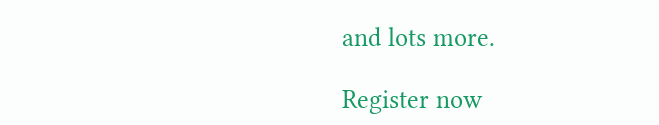and lots more.

Register now